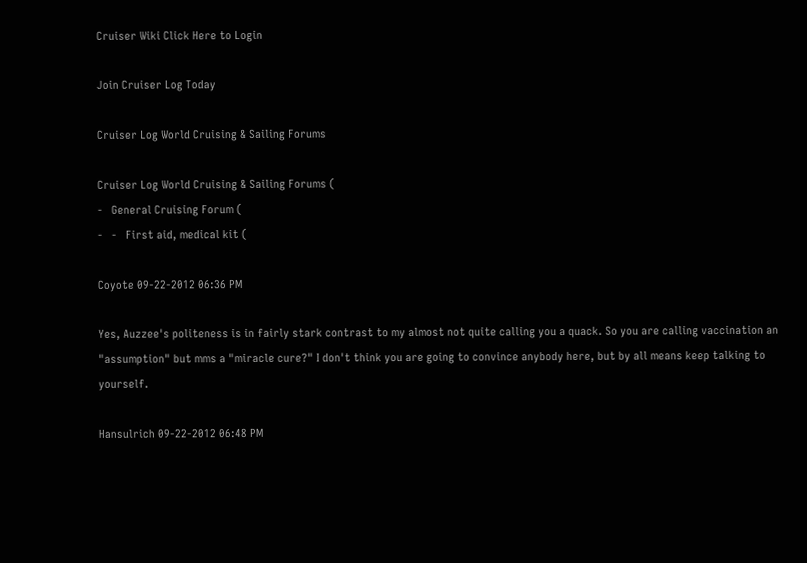Cruiser Wiki Click Here to Login

Join Cruiser Log Today

Cruiser Log World Cruising & Sailing Forums

Cruiser Log World Cruising & Sailing Forums (
-   General Cruising Forum (
-   -   First aid, medical kit (

Coyote 09-22-2012 06:36 PM

Yes, Auzzee's politeness is in fairly stark contrast to my almost not quite calling you a quack. So you are calling vaccination an "assumption" but mms a "miracle cure?" I don't think you are going to convince anybody here, but by all means keep talking to yourself.

Hansulrich 09-22-2012 06:48 PM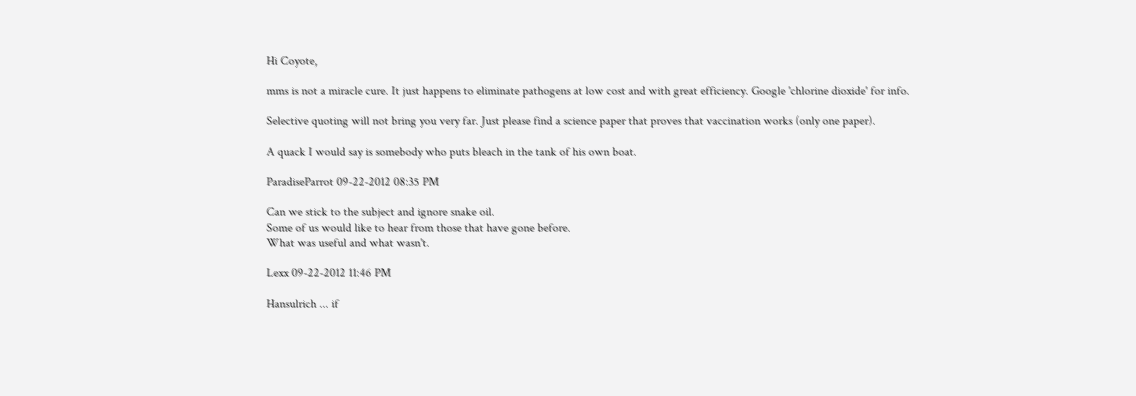Hi Coyote,

mms is not a miracle cure. It just happens to eliminate pathogens at low cost and with great efficiency. Google 'chlorine dioxide' for info.

Selective quoting will not bring you very far. Just please find a science paper that proves that vaccination works (only one paper).

A quack I would say is somebody who puts bleach in the tank of his own boat.

ParadiseParrot 09-22-2012 08:35 PM

Can we stick to the subject and ignore snake oil.
Some of us would like to hear from those that have gone before.
What was useful and what wasn't.

Lexx 09-22-2012 11:46 PM

Hansulrich ... if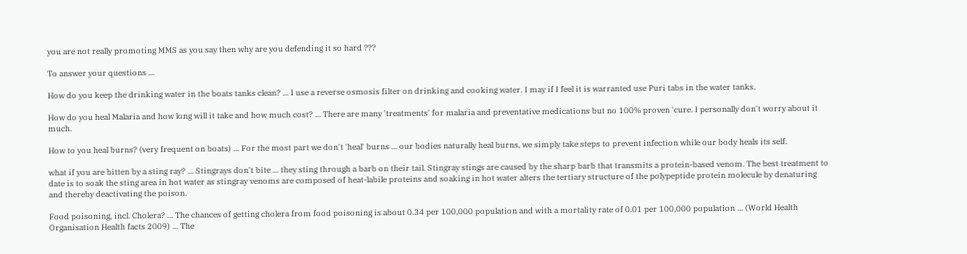you are not really promoting MMS as you say then why are you defending it so hard ???

To answer your questions ...

How do you keep the drinking water in the boats tanks clean? ... I use a reverse osmosis filter on drinking and cooking water. I may if I feel it is warranted use Puri tabs in the water tanks.

How do you heal Malaria and how long will it take and how much cost? ... There are many 'treatments' for malaria and preventative medications but no 100% proven 'cure. I personally don't worry about it much.

How to you heal burns? (very frequent on boats) ... For the most part we don't 'heal' burns ... our bodies naturally heal burns, we simply take steps to prevent infection while our body heals its self.

what if you are bitten by a sting ray? ... Stingrays don't bite ... they sting through a barb on their tail. Stingray stings are caused by the sharp barb that transmits a protein-based venom. The best treatment to date is to soak the sting area in hot water as stingray venoms are composed of heat-labile proteins and soaking in hot water alters the tertiary structure of the polypeptide protein molecule by denaturing and thereby deactivating the poison.

Food poisoning, incl. Cholera? ... The chances of getting cholera from food poisoning is about 0.34 per 100,000 population and with a mortality rate of 0.01 per 100,000 population ... (World Health Organisation Health facts 2009) ... The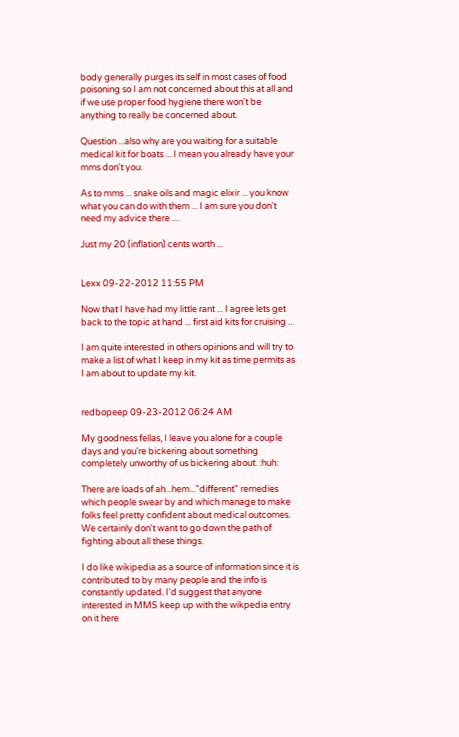body generally purges its self in most cases of food poisoning so I am not concerned about this at all and if we use proper food hygiene there won't be anything to really be concerned about.

Question ...also why are you waiting for a suitable medical kit for boats ... I mean you already have your mms don't you.

As to mms ... snake oils and magic elixir ... you know what you can do with them ... I am sure you don't need my advice there ....

Just my 20 (inflation) cents worth ...


Lexx 09-22-2012 11:55 PM

Now that I have had my little rant ... I agree lets get back to the topic at hand ... first aid kits for cruising ...

I am quite interested in others opinions and will try to make a list of what I keep in my kit as time permits as I am about to update my kit.


redbopeep 09-23-2012 06:24 AM

My goodness fellas, I leave you alone for a couple days and you're bickering about something completely unworthy of us bickering about. :huh:

There are loads of ah...hem..."different" remedies which people swear by and which manage to make folks feel pretty confident about medical outcomes. We certainly don't want to go down the path of fighting about all these things.

I do like wikipedia as a source of information since it is contributed to by many people and the info is constantly updated. I'd suggest that anyone interested in MMS keep up with the wikpedia entry on it here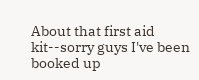About that first aid kit--sorry guys I've been booked up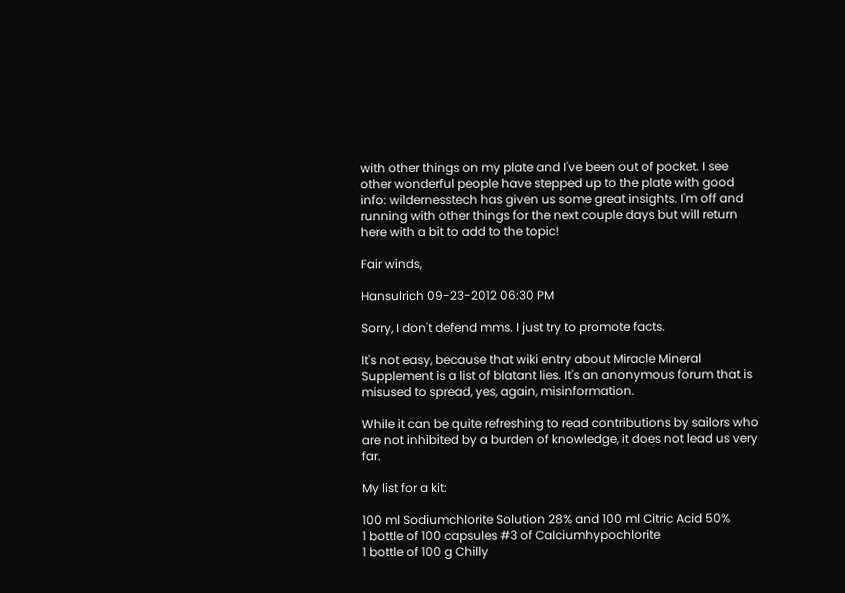with other things on my plate and I've been out of pocket. I see other wonderful people have stepped up to the plate with good info: wildernesstech has given us some great insights. I'm off and running with other things for the next couple days but will return here with a bit to add to the topic!

Fair winds,

Hansulrich 09-23-2012 06:30 PM

Sorry, I don't defend mms. I just try to promote facts.

It's not easy, because that wiki entry about Miracle Mineral Supplement is a list of blatant lies. It's an anonymous forum that is misused to spread, yes, again, misinformation.

While it can be quite refreshing to read contributions by sailors who are not inhibited by a burden of knowledge, it does not lead us very far.

My list for a kit:

100 ml Sodiumchlorite Solution 28% and 100 ml Citric Acid 50%
1 bottle of 100 capsules #3 of Calciumhypochlorite
1 bottle of 100 g Chilly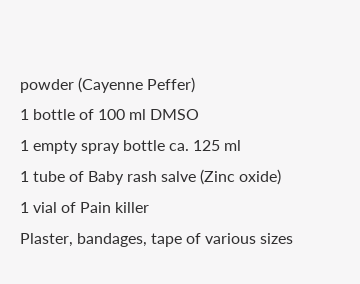powder (Cayenne Peffer)
1 bottle of 100 ml DMSO
1 empty spray bottle ca. 125 ml
1 tube of Baby rash salve (Zinc oxide)
1 vial of Pain killer
Plaster, bandages, tape of various sizes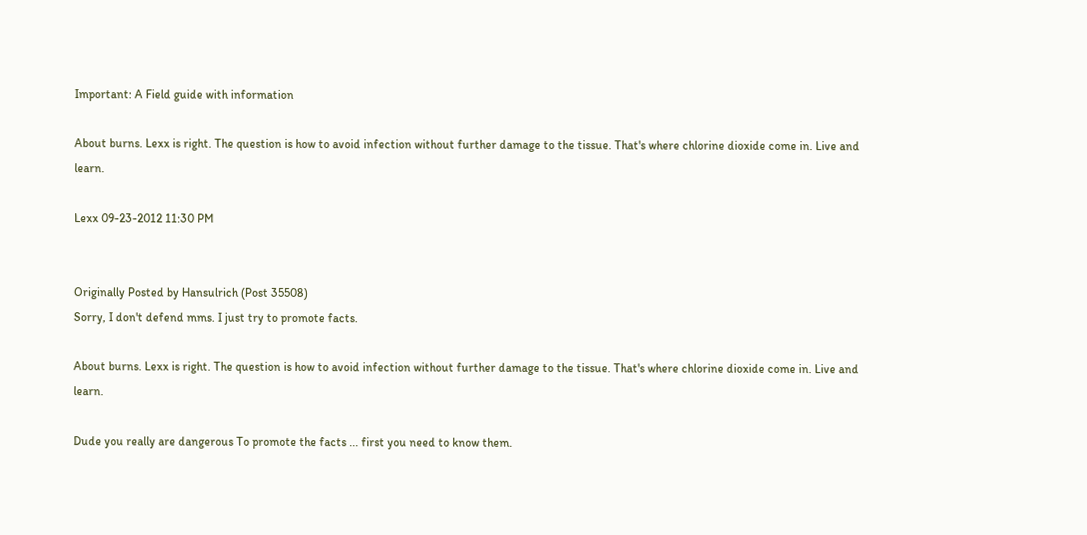Important: A Field guide with information

About burns. Lexx is right. The question is how to avoid infection without further damage to the tissue. That's where chlorine dioxide come in. Live and learn.

Lexx 09-23-2012 11:30 PM


Originally Posted by Hansulrich (Post 35508)
Sorry, I don't defend mms. I just try to promote facts.

About burns. Lexx is right. The question is how to avoid infection without further damage to the tissue. That's where chlorine dioxide come in. Live and learn.

Dude you really are dangerous To promote the facts ... first you need to know them.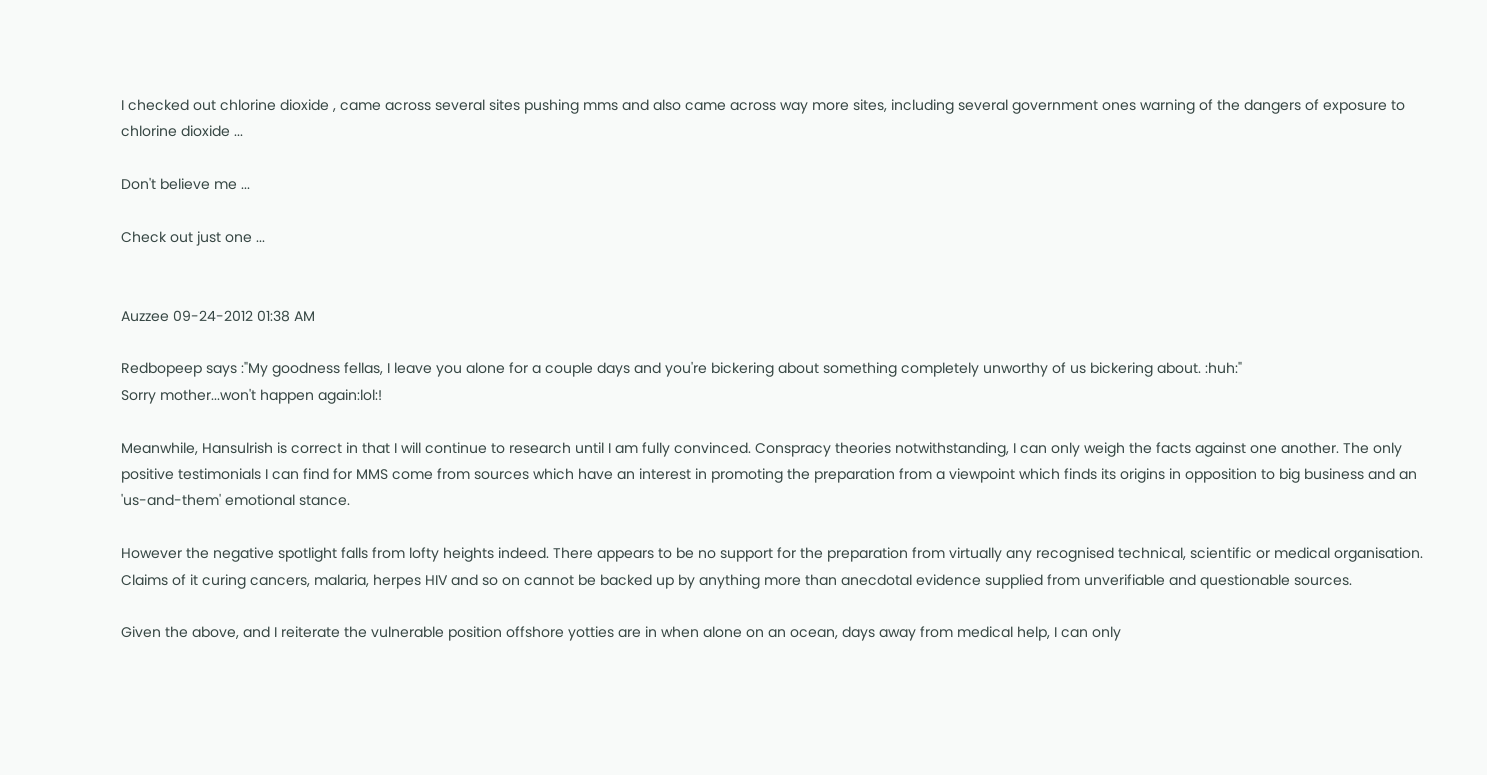I checked out chlorine dioxide , came across several sites pushing mms and also came across way more sites, including several government ones warning of the dangers of exposure to chlorine dioxide ...

Don't believe me ...

Check out just one ...


Auzzee 09-24-2012 01:38 AM

Redbopeep says :"My goodness fellas, I leave you alone for a couple days and you're bickering about something completely unworthy of us bickering about. :huh:"
Sorry mother...won't happen again:lol:!

Meanwhile, Hansulrish is correct in that I will continue to research until I am fully convinced. Conspracy theories notwithstanding, I can only weigh the facts against one another. The only positive testimonials I can find for MMS come from sources which have an interest in promoting the preparation from a viewpoint which finds its origins in opposition to big business and an 'us-and-them' emotional stance.

However the negative spotlight falls from lofty heights indeed. There appears to be no support for the preparation from virtually any recognised technical, scientific or medical organisation. Claims of it curing cancers, malaria, herpes HIV and so on cannot be backed up by anything more than anecdotal evidence supplied from unverifiable and questionable sources.

Given the above, and I reiterate the vulnerable position offshore yotties are in when alone on an ocean, days away from medical help, I can only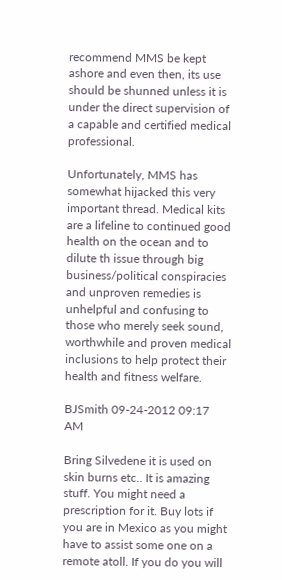recommend MMS be kept ashore and even then, its use should be shunned unless it is under the direct supervision of a capable and certified medical professional.

Unfortunately, MMS has somewhat hijacked this very important thread. Medical kits are a lifeline to continued good health on the ocean and to dilute th issue through big business/political conspiracies and unproven remedies is unhelpful and confusing to those who merely seek sound, worthwhile and proven medical inclusions to help protect their health and fitness welfare.

BJSmith 09-24-2012 09:17 AM

Bring Silvedene it is used on skin burns etc.. It is amazing stuff. You might need a prescription for it. Buy lots if you are in Mexico as you might have to assist some one on a remote atoll. If you do you will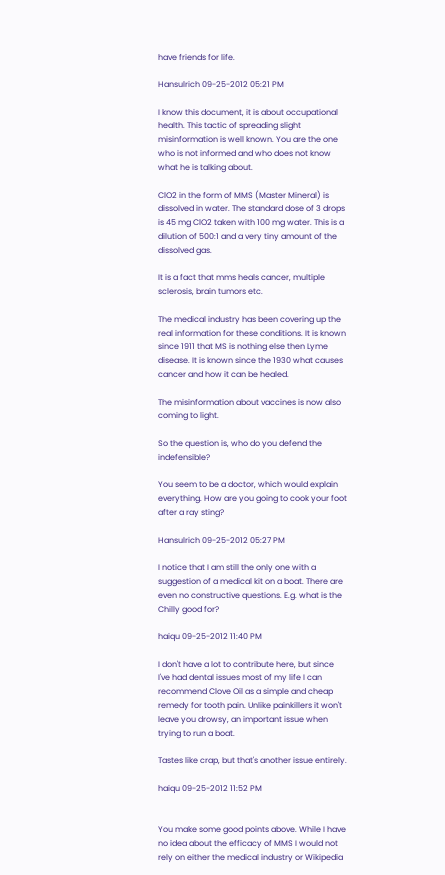have friends for life.

Hansulrich 09-25-2012 05:21 PM

I know this document, it is about occupational health. This tactic of spreading slight misinformation is well known. You are the one who is not informed and who does not know what he is talking about.

ClO2 in the form of MMS (Master Mineral) is dissolved in water. The standard dose of 3 drops is 45 mg ClO2 taken with 100 mg water. This is a dilution of 500:1 and a very tiny amount of the dissolved gas.

It is a fact that mms heals cancer, multiple sclerosis, brain tumors etc.

The medical industry has been covering up the real information for these conditions. It is known since 1911 that MS is nothing else then Lyme disease. It is known since the 1930 what causes cancer and how it can be healed.

The misinformation about vaccines is now also coming to light.

So the question is, who do you defend the indefensible?

You seem to be a doctor, which would explain everything. How are you going to cook your foot after a ray sting?

Hansulrich 09-25-2012 05:27 PM

I notice that I am still the only one with a suggestion of a medical kit on a boat. There are even no constructive questions. E.g. what is the Chilly good for?

haiqu 09-25-2012 11:40 PM

I don't have a lot to contribute here, but since I've had dental issues most of my life I can recommend Clove Oil as a simple and cheap remedy for tooth pain. Unlike painkillers it won't leave you drowsy, an important issue when trying to run a boat.

Tastes like crap, but that's another issue entirely.

haiqu 09-25-2012 11:52 PM


You make some good points above. While I have no idea about the efficacy of MMS I would not rely on either the medical industry or Wikipedia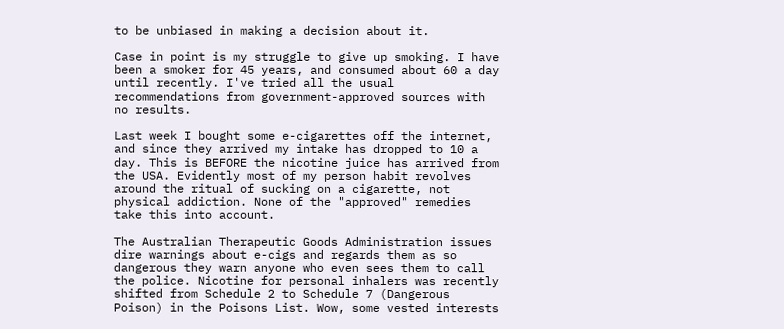to be unbiased in making a decision about it.

Case in point is my struggle to give up smoking. I have been a smoker for 45 years, and consumed about 60 a day until recently. I've tried all the usual recommendations from government-approved sources with no results.

Last week I bought some e-cigarettes off the internet, and since they arrived my intake has dropped to 10 a day. This is BEFORE the nicotine juice has arrived from the USA. Evidently most of my person habit revolves around the ritual of sucking on a cigarette, not physical addiction. None of the "approved" remedies take this into account.

The Australian Therapeutic Goods Administration issues dire warnings about e-cigs and regards them as so dangerous they warn anyone who even sees them to call the police. Nicotine for personal inhalers was recently shifted from Schedule 2 to Schedule 7 (Dangerous Poison) in the Poisons List. Wow, some vested interests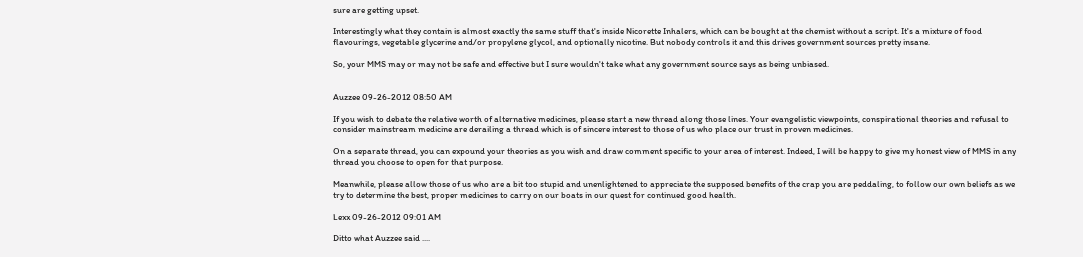sure are getting upset.

Interestingly what they contain is almost exactly the same stuff that's inside Nicorette Inhalers, which can be bought at the chemist without a script. It's a mixture of food flavourings, vegetable glycerine and/or propylene glycol, and optionally nicotine. But nobody controls it and this drives government sources pretty insane.

So, your MMS may or may not be safe and effective but I sure wouldn't take what any government source says as being unbiased.


Auzzee 09-26-2012 08:50 AM

If you wish to debate the relative worth of alternative medicines, please start a new thread along those lines. Your evangelistic viewpoints, conspirational theories and refusal to consider mainstream medicine are derailing a thread which is of sincere interest to those of us who place our trust in proven medicines.

On a separate thread, you can expound your theories as you wish and draw comment specific to your area of interest. Indeed, I will be happy to give my honest view of MMS in any thread you choose to open for that purpose.

Meanwhile, please allow those of us who are a bit too stupid and unenlightened to appreciate the supposed benefits of the crap you are peddaling, to follow our own beliefs as we try to determine the best, proper medicines to carry on our boats in our quest for continued good health.

Lexx 09-26-2012 09:01 AM

Ditto what Auzzee said ....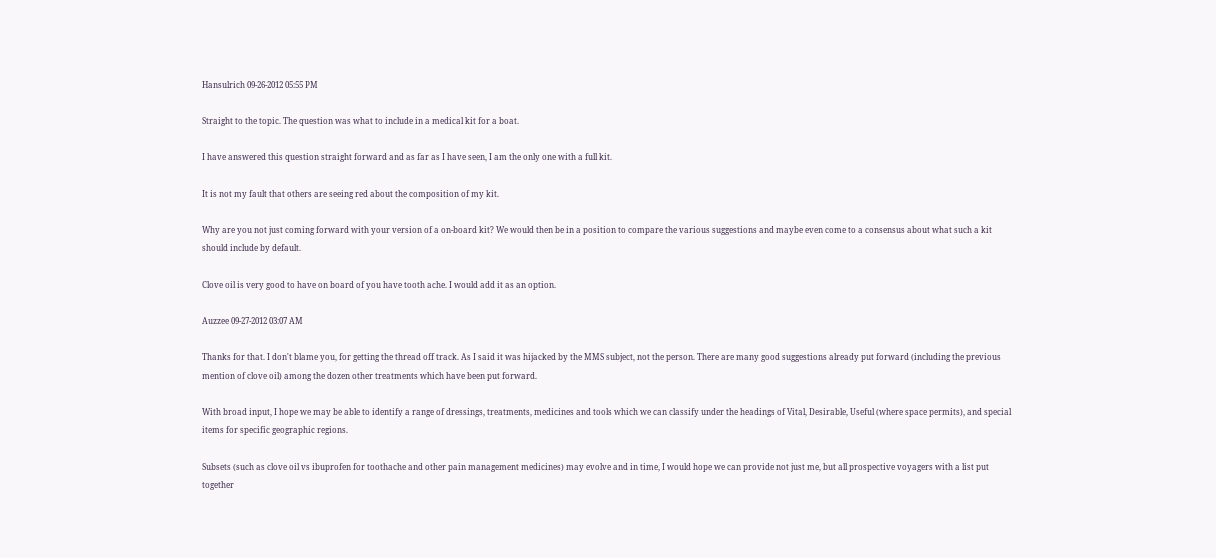Hansulrich 09-26-2012 05:55 PM

Straight to the topic. The question was what to include in a medical kit for a boat.

I have answered this question straight forward and as far as I have seen, I am the only one with a full kit.

It is not my fault that others are seeing red about the composition of my kit.

Why are you not just coming forward with your version of a on-board kit? We would then be in a position to compare the various suggestions and maybe even come to a consensus about what such a kit should include by default.

Clove oil is very good to have on board of you have tooth ache. I would add it as an option.

Auzzee 09-27-2012 03:07 AM

Thanks for that. I don't blame you, for getting the thread off track. As I said it was hijacked by the MMS subject, not the person. There are many good suggestions already put forward (including the previous mention of clove oil) among the dozen other treatments which have been put forward.

With broad input, I hope we may be able to identify a range of dressings, treatments, medicines and tools which we can classify under the headings of Vital, Desirable, Useful (where space permits), and special items for specific geographic regions.

Subsets (such as clove oil vs ibuprofen for toothache and other pain management medicines) may evolve and in time, I would hope we can provide not just me, but all prospective voyagers with a list put together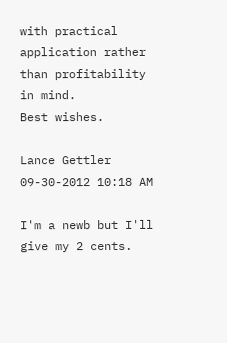with practical application rather than profitability in mind.
Best wishes.

Lance Gettler 09-30-2012 10:18 AM

I'm a newb but I'll give my 2 cents.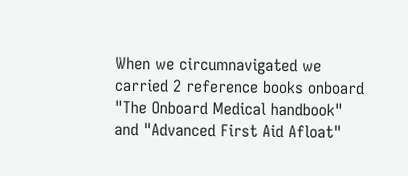When we circumnavigated we carried 2 reference books onboard "The Onboard Medical handbook" and "Advanced First Aid Afloat"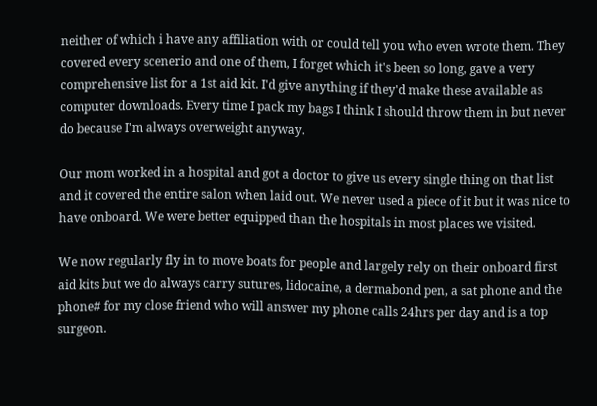neither of which i have any affiliation with or could tell you who even wrote them. They covered every scenerio and one of them, I forget which it's been so long, gave a very comprehensive list for a 1st aid kit. I'd give anything if they'd make these available as computer downloads. Every time I pack my bags I think I should throw them in but never do because I'm always overweight anyway.

Our mom worked in a hospital and got a doctor to give us every single thing on that list and it covered the entire salon when laid out. We never used a piece of it but it was nice to have onboard. We were better equipped than the hospitals in most places we visited.

We now regularly fly in to move boats for people and largely rely on their onboard first aid kits but we do always carry sutures, lidocaine, a dermabond pen, a sat phone and the phone# for my close friend who will answer my phone calls 24hrs per day and is a top surgeon.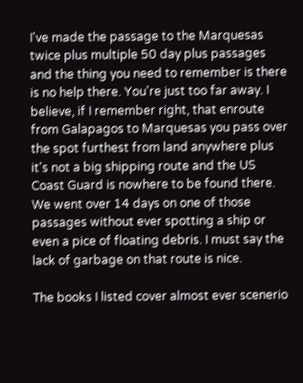I've made the passage to the Marquesas twice plus multiple 50 day plus passages and the thing you need to remember is there is no help there. You're just too far away. I believe, if I remember right, that enroute from Galapagos to Marquesas you pass over the spot furthest from land anywhere plus it's not a big shipping route and the US Coast Guard is nowhere to be found there. We went over 14 days on one of those passages without ever spotting a ship or even a pice of floating debris. I must say the lack of garbage on that route is nice.

The books I listed cover almost ever scenerio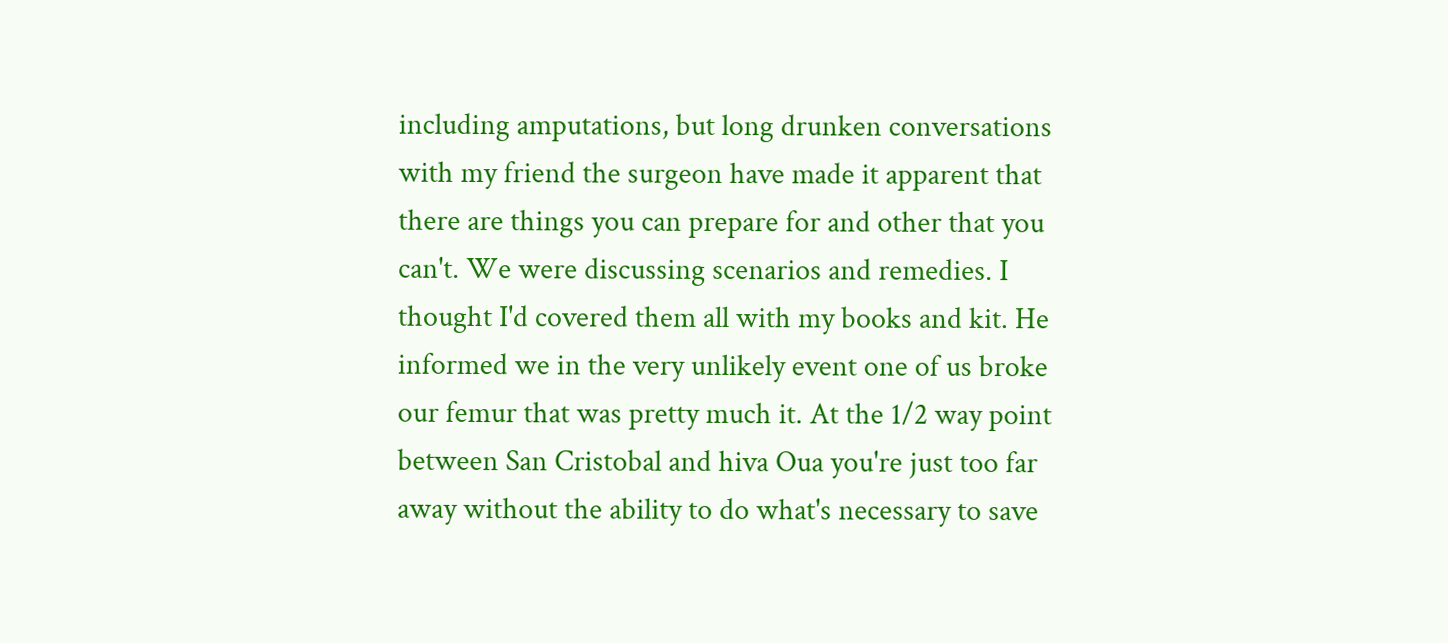including amputations, but long drunken conversations with my friend the surgeon have made it apparent that there are things you can prepare for and other that you can't. We were discussing scenarios and remedies. I thought I'd covered them all with my books and kit. He informed we in the very unlikely event one of us broke our femur that was pretty much it. At the 1/2 way point between San Cristobal and hiva Oua you're just too far away without the ability to do what's necessary to save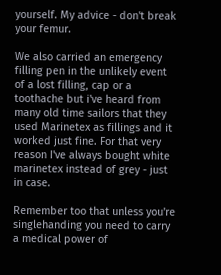yourself. My advice - don't break your femur.

We also carried an emergency filling pen in the unlikely event of a lost filling, cap or a toothache but i've heard from many old time sailors that they used Marinetex as fillings and it worked just fine. For that very reason I've always bought white marinetex instead of grey - just in case.

Remember too that unless you're singlehanding you need to carry a medical power of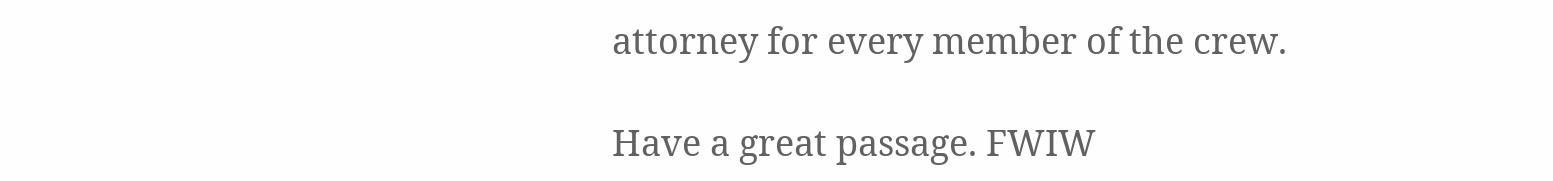attorney for every member of the crew.

Have a great passage. FWIW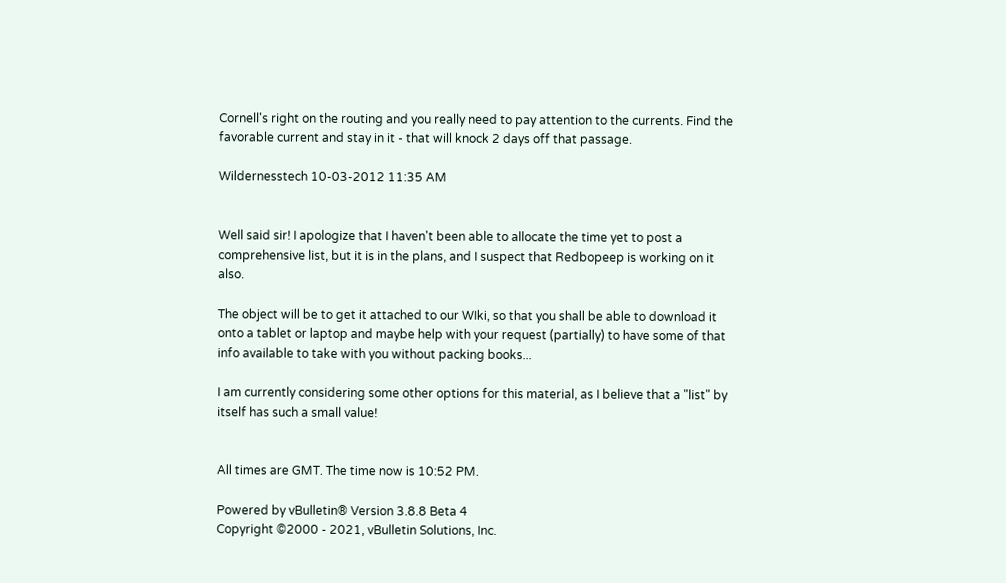Cornell's right on the routing and you really need to pay attention to the currents. Find the favorable current and stay in it - that will knock 2 days off that passage.

Wildernesstech 10-03-2012 11:35 AM


Well said sir! I apologize that I haven't been able to allocate the time yet to post a comprehensive list, but it is in the plans, and I suspect that Redbopeep is working on it also.

The object will be to get it attached to our WIki, so that you shall be able to download it onto a tablet or laptop and maybe help with your request (partially) to have some of that info available to take with you without packing books...

I am currently considering some other options for this material, as I believe that a "list" by itself has such a small value!


All times are GMT. The time now is 10:52 PM.

Powered by vBulletin® Version 3.8.8 Beta 4
Copyright ©2000 - 2021, vBulletin Solutions, Inc.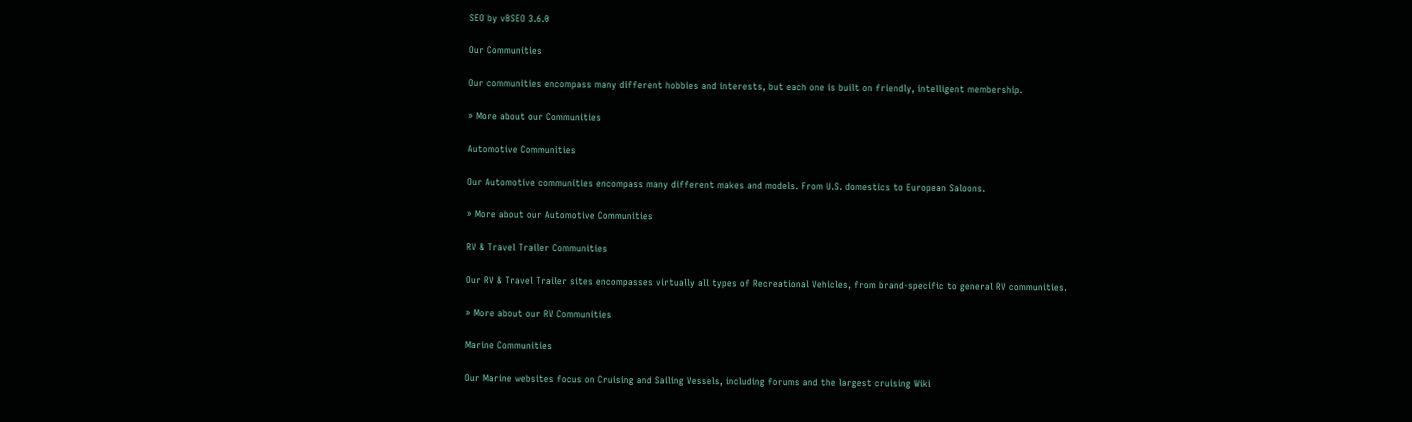SEO by vBSEO 3.6.0

Our Communities

Our communities encompass many different hobbies and interests, but each one is built on friendly, intelligent membership.

» More about our Communities

Automotive Communities

Our Automotive communities encompass many different makes and models. From U.S. domestics to European Saloons.

» More about our Automotive Communities

RV & Travel Trailer Communities

Our RV & Travel Trailer sites encompasses virtually all types of Recreational Vehicles, from brand-specific to general RV communities.

» More about our RV Communities

Marine Communities

Our Marine websites focus on Cruising and Sailing Vessels, including forums and the largest cruising Wiki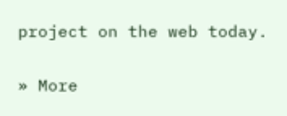project on the web today.

» More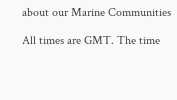about our Marine Communities

All times are GMT. The time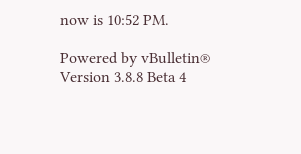now is 10:52 PM.

Powered by vBulletin® Version 3.8.8 Beta 4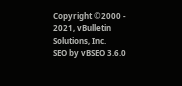Copyright ©2000 - 2021, vBulletin Solutions, Inc.
SEO by vBSEO 3.6.0